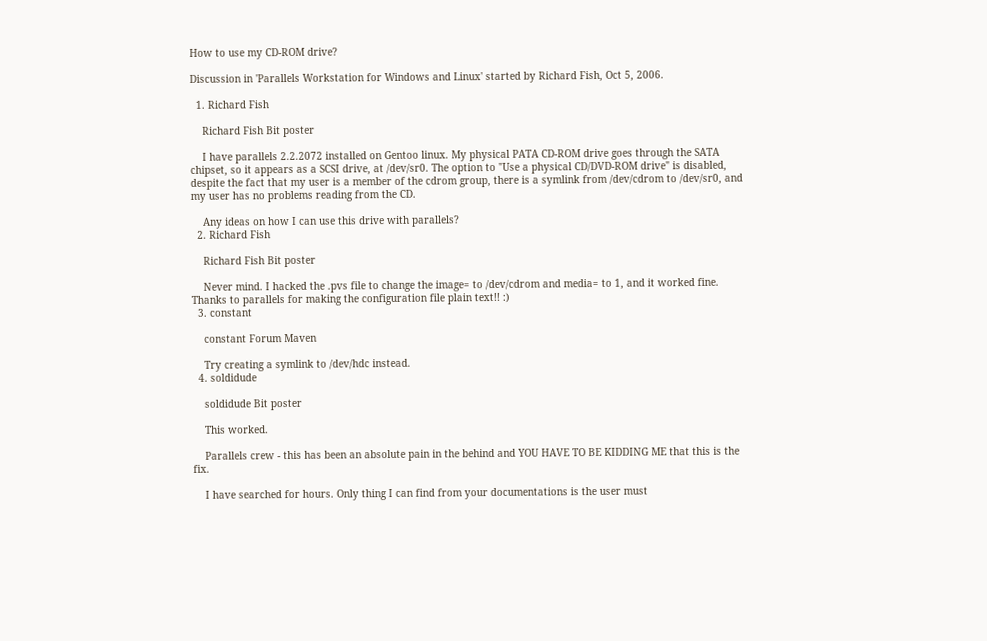How to use my CD-ROM drive?

Discussion in 'Parallels Workstation for Windows and Linux' started by Richard Fish, Oct 5, 2006.

  1. Richard Fish

    Richard Fish Bit poster

    I have parallels 2.2.2072 installed on Gentoo linux. My physical PATA CD-ROM drive goes through the SATA chipset, so it appears as a SCSI drive, at /dev/sr0. The option to "Use a physical CD/DVD-ROM drive" is disabled, despite the fact that my user is a member of the cdrom group, there is a symlink from /dev/cdrom to /dev/sr0, and my user has no problems reading from the CD.

    Any ideas on how I can use this drive with parallels?
  2. Richard Fish

    Richard Fish Bit poster

    Never mind. I hacked the .pvs file to change the image= to /dev/cdrom and media= to 1, and it worked fine. Thanks to parallels for making the configuration file plain text!! :)
  3. constant

    constant Forum Maven

    Try creating a symlink to /dev/hdc instead.
  4. soldidude

    soldidude Bit poster

    This worked.

    Parallels crew - this has been an absolute pain in the behind and YOU HAVE TO BE KIDDING ME that this is the fix.

    I have searched for hours. Only thing I can find from your documentations is the user must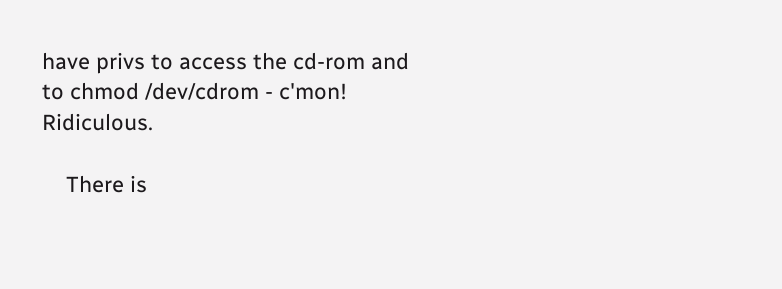have privs to access the cd-rom and to chmod /dev/cdrom - c'mon! Ridiculous.

    There is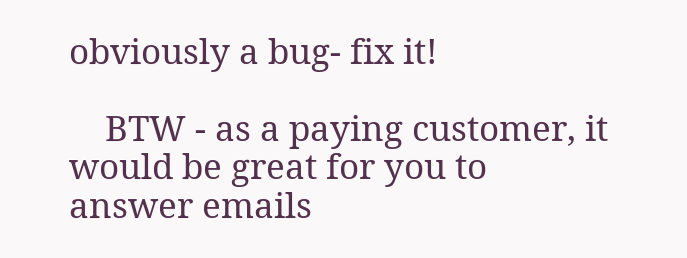obviously a bug- fix it!

    BTW - as a paying customer, it would be great for you to answer emails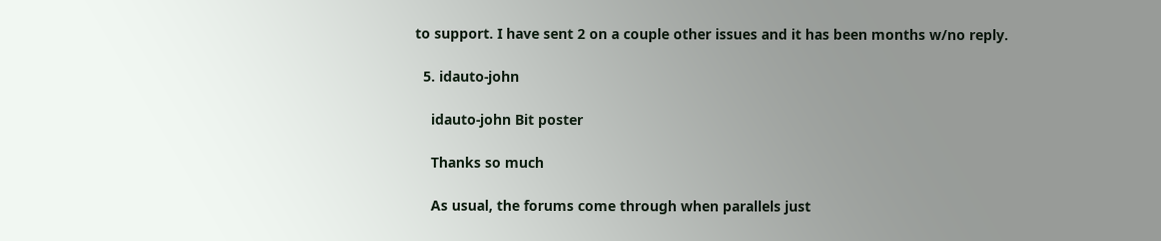to support. I have sent 2 on a couple other issues and it has been months w/no reply.

  5. idauto-john

    idauto-john Bit poster

    Thanks so much

    As usual, the forums come through when parallels just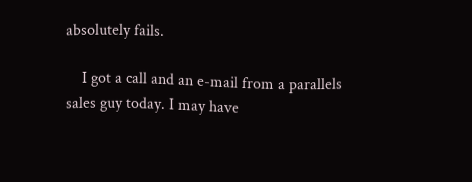absolutely fails.

    I got a call and an e-mail from a parallels sales guy today. I may have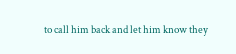to call him back and let him know they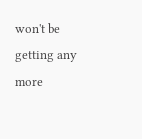won't be getting any more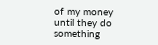of my money until they do something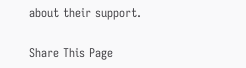about their support.

Share This Page